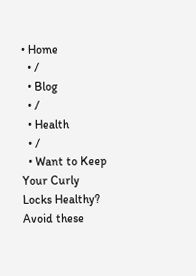• Home
  • /
  • Blog
  • /
  • Health
  • /
  • Want to Keep Your Curly Locks Healthy? Avoid these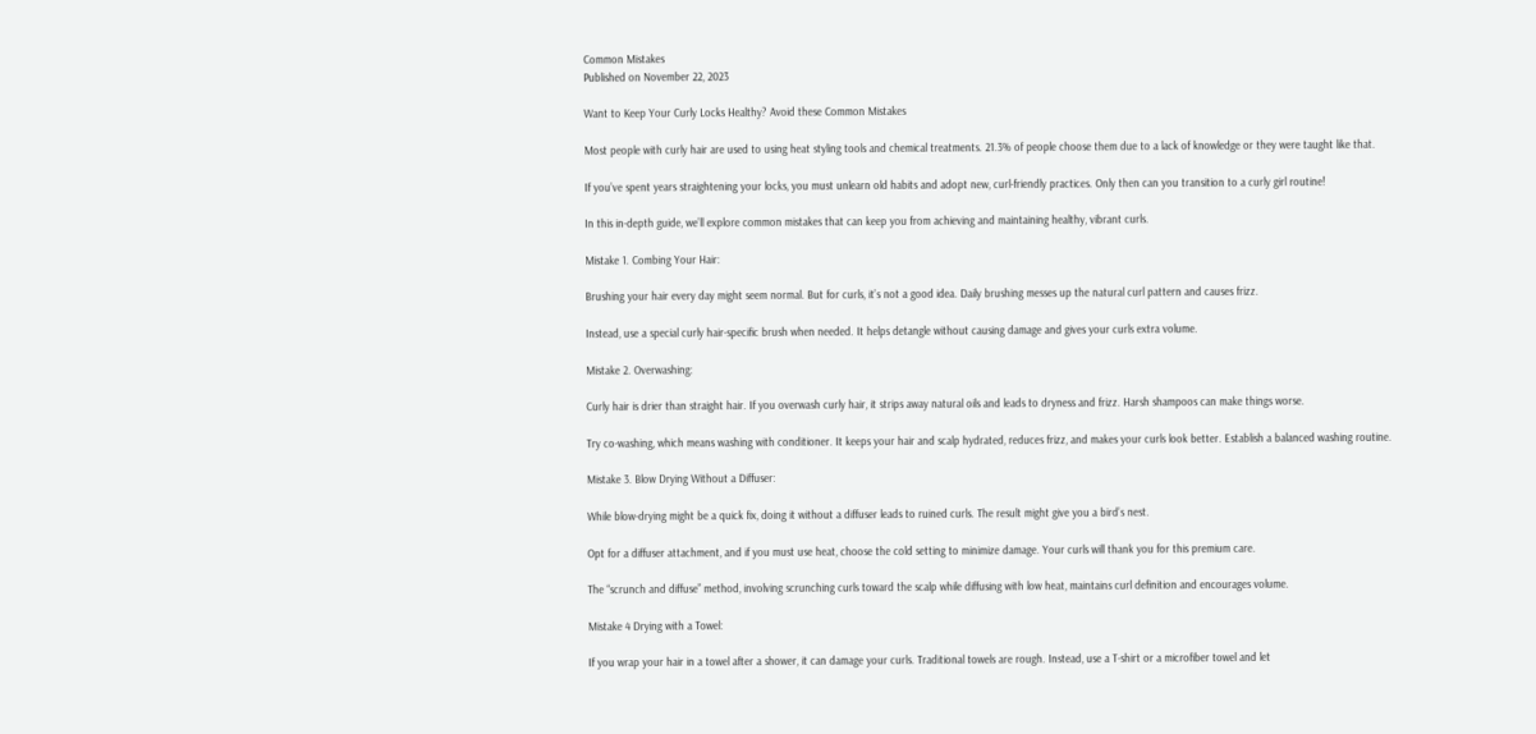Common Mistakes
Published on November 22, 2023

Want to Keep Your Curly Locks Healthy? Avoid these Common Mistakes

Most people with curly hair are used to using heat styling tools and chemical treatments. 21.3% of people choose them due to a lack of knowledge or they were taught like that.

If you’ve spent years straightening your locks, you must unlearn old habits and adopt new, curl-friendly practices. Only then can you transition to a curly girl routine!

In this in-depth guide, we’ll explore common mistakes that can keep you from achieving and maintaining healthy, vibrant curls.

Mistake 1. Combing Your Hair:

Brushing your hair every day might seem normal. But for curls, it’s not a good idea. Daily brushing messes up the natural curl pattern and causes frizz.

Instead, use a special curly hair-specific brush when needed. It helps detangle without causing damage and gives your curls extra volume.

Mistake 2. Overwashing:

Curly hair is drier than straight hair. If you overwash curly hair, it strips away natural oils and leads to dryness and frizz. Harsh shampoos can make things worse.

Try co-washing, which means washing with conditioner. It keeps your hair and scalp hydrated, reduces frizz, and makes your curls look better. Establish a balanced washing routine.

Mistake 3. Blow Drying Without a Diffuser:

While blow-drying might be a quick fix, doing it without a diffuser leads to ruined curls. The result might give you a bird’s nest.

Opt for a diffuser attachment, and if you must use heat, choose the cold setting to minimize damage. Your curls will thank you for this premium care.

The “scrunch and diffuse” method, involving scrunching curls toward the scalp while diffusing with low heat, maintains curl definition and encourages volume.

Mistake 4 Drying with a Towel:

If you wrap your hair in a towel after a shower, it can damage your curls. Traditional towels are rough. Instead, use a T-shirt or a microfiber towel and let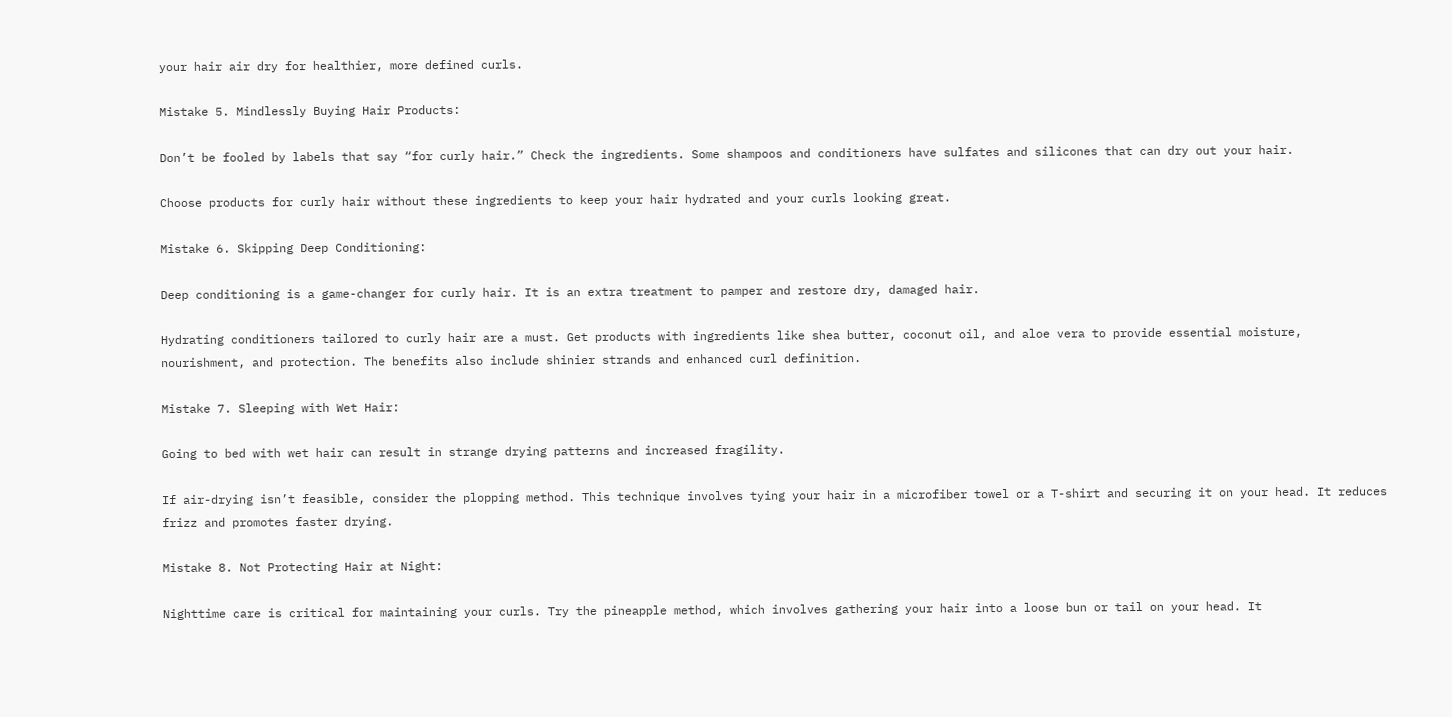your hair air dry for healthier, more defined curls.

Mistake 5. Mindlessly Buying Hair Products:

Don’t be fooled by labels that say “for curly hair.” Check the ingredients. Some shampoos and conditioners have sulfates and silicones that can dry out your hair.

Choose products for curly hair without these ingredients to keep your hair hydrated and your curls looking great.

Mistake 6. Skipping Deep Conditioning:

Deep conditioning is a game-changer for curly hair. It is an extra treatment to pamper and restore dry, damaged hair.

Hydrating conditioners tailored to curly hair are a must. Get products with ingredients like shea butter, coconut oil, and aloe vera to provide essential moisture, nourishment, and protection. The benefits also include shinier strands and enhanced curl definition.

Mistake 7. Sleeping with Wet Hair:

Going to bed with wet hair can result in strange drying patterns and increased fragility.

If air-drying isn’t feasible, consider the plopping method. This technique involves tying your hair in a microfiber towel or a T-shirt and securing it on your head. It reduces frizz and promotes faster drying.

Mistake 8. Not Protecting Hair at Night:

Nighttime care is critical for maintaining your curls. Try the pineapple method, which involves gathering your hair into a loose bun or tail on your head. It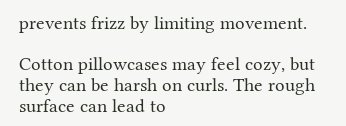prevents frizz by limiting movement.

Cotton pillowcases may feel cozy, but they can be harsh on curls. The rough surface can lead to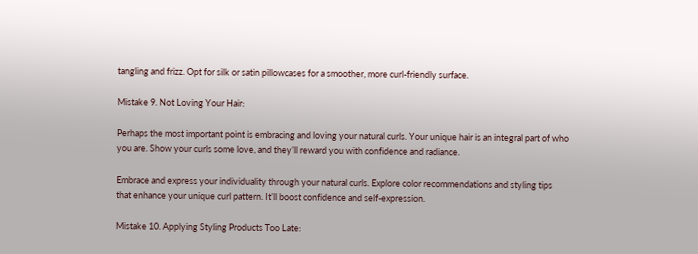tangling and frizz. Opt for silk or satin pillowcases for a smoother, more curl-friendly surface.

Mistake 9. Not Loving Your Hair:

Perhaps the most important point is embracing and loving your natural curls. Your unique hair is an integral part of who you are. Show your curls some love, and they’ll reward you with confidence and radiance.

Embrace and express your individuality through your natural curls. Explore color recommendations and styling tips that enhance your unique curl pattern. It’ll boost confidence and self-expression.

Mistake 10. Applying Styling Products Too Late: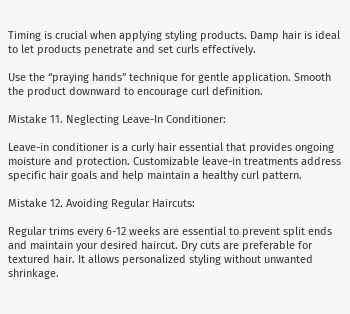Timing is crucial when applying styling products. Damp hair is ideal to let products penetrate and set curls effectively.

Use the “praying hands” technique for gentle application. Smooth the product downward to encourage curl definition.

Mistake 11. Neglecting Leave-In Conditioner:

Leave-in conditioner is a curly hair essential that provides ongoing moisture and protection. Customizable leave-in treatments address specific hair goals and help maintain a healthy curl pattern.

Mistake 12. Avoiding Regular Haircuts:

Regular trims every 6-12 weeks are essential to prevent split ends and maintain your desired haircut. Dry cuts are preferable for textured hair. It allows personalized styling without unwanted shrinkage.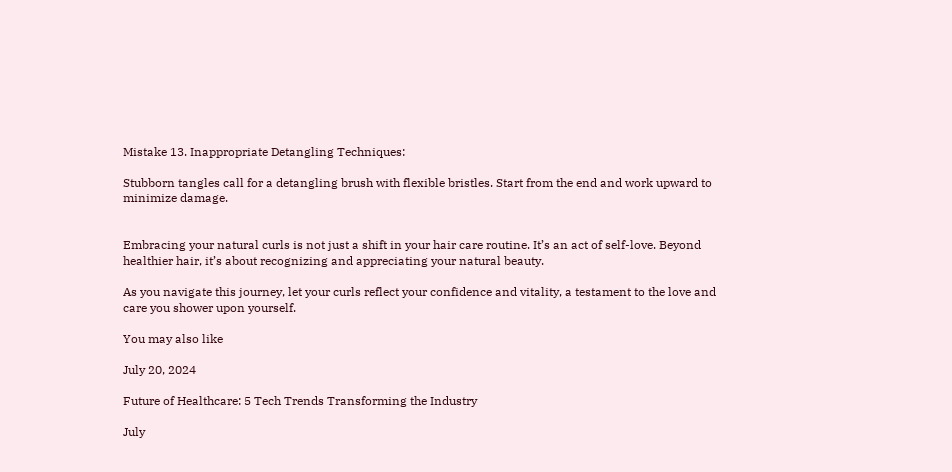Mistake 13. Inappropriate Detangling Techniques:

Stubborn tangles call for a detangling brush with flexible bristles. Start from the end and work upward to minimize damage.


Embracing your natural curls is not just a shift in your hair care routine. It’s an act of self-love. Beyond healthier hair, it’s about recognizing and appreciating your natural beauty.

As you navigate this journey, let your curls reflect your confidence and vitality, a testament to the love and care you shower upon yourself.

You may also like

July 20, 2024

Future of Healthcare: 5 Tech Trends Transforming the Industry

July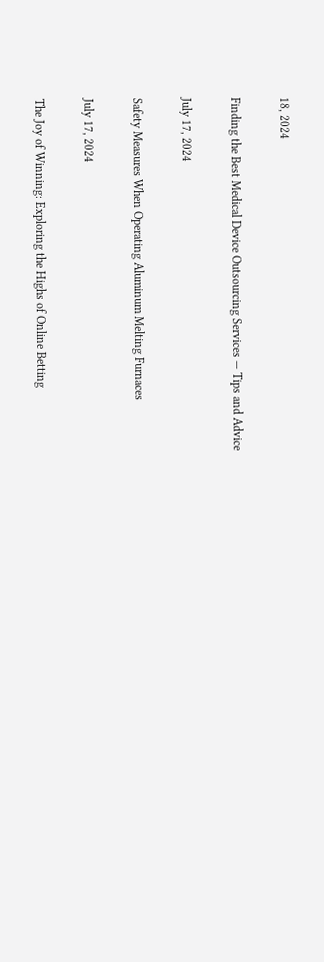18, 2024

Finding the Best Medical Device Outsourcing Services — Tips and Advice

July 17, 2024

Safety Measures When Operating Aluminum Melting Furnaces

July 17, 2024

The Joy of Winning: Exploring the Highs of Online Betting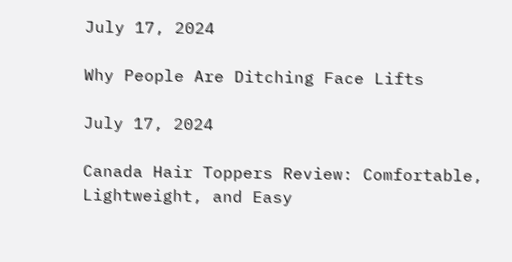July 17, 2024

Why People Are Ditching Face Lifts

July 17, 2024

Canada Hair Toppers Review: Comfortable, Lightweight, and Easy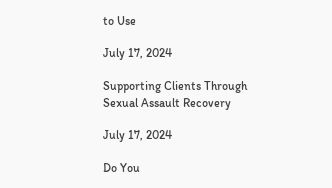to Use

July 17, 2024

Supporting Clients Through Sexual Assault Recovery

July 17, 2024

Do You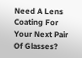Need A Lens Coating For Your Next Pair Of Glasses?